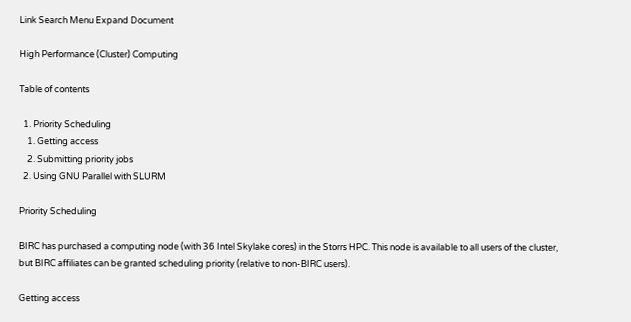Link Search Menu Expand Document

High Performance (Cluster) Computing

Table of contents

  1. Priority Scheduling
    1. Getting access
    2. Submitting priority jobs
  2. Using GNU Parallel with SLURM

Priority Scheduling

BIRC has purchased a computing node (with 36 Intel Skylake cores) in the Storrs HPC. This node is available to all users of the cluster, but BIRC affiliates can be granted scheduling priority (relative to non-BIRC users).

Getting access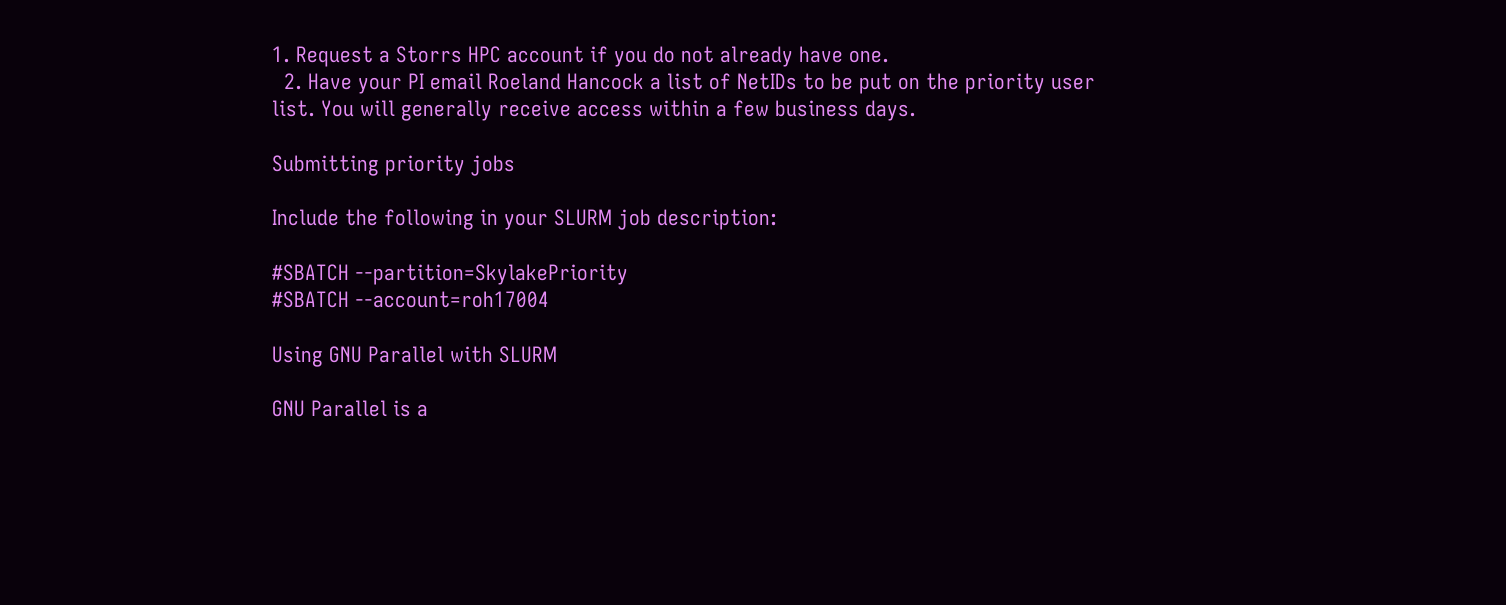1. Request a Storrs HPC account if you do not already have one.
  2. Have your PI email Roeland Hancock a list of NetIDs to be put on the priority user list. You will generally receive access within a few business days.

Submitting priority jobs

Include the following in your SLURM job description:

#SBATCH --partition=SkylakePriority
#SBATCH --account=roh17004

Using GNU Parallel with SLURM

GNU Parallel is a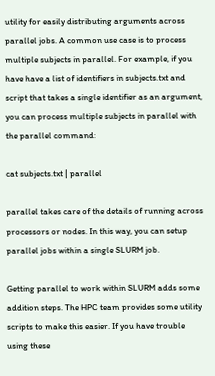utility for easily distributing arguments across parallel jobs. A common use case is to process multiple subjects in parallel. For example, if you have have a list of identifiers in subjects.txt and script that takes a single identifier as an argument, you can process multiple subjects in parallel with the parallel command:

cat subjects.txt | parallel

parallel takes care of the details of running across processors or nodes. In this way, you can setup parallel jobs within a single SLURM job.

Getting parallel to work within SLURM adds some addition steps. The HPC team provides some utility scripts to make this easier. If you have trouble using these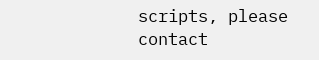scripts, please contact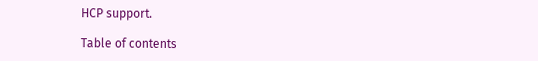HCP support.

Table of contents